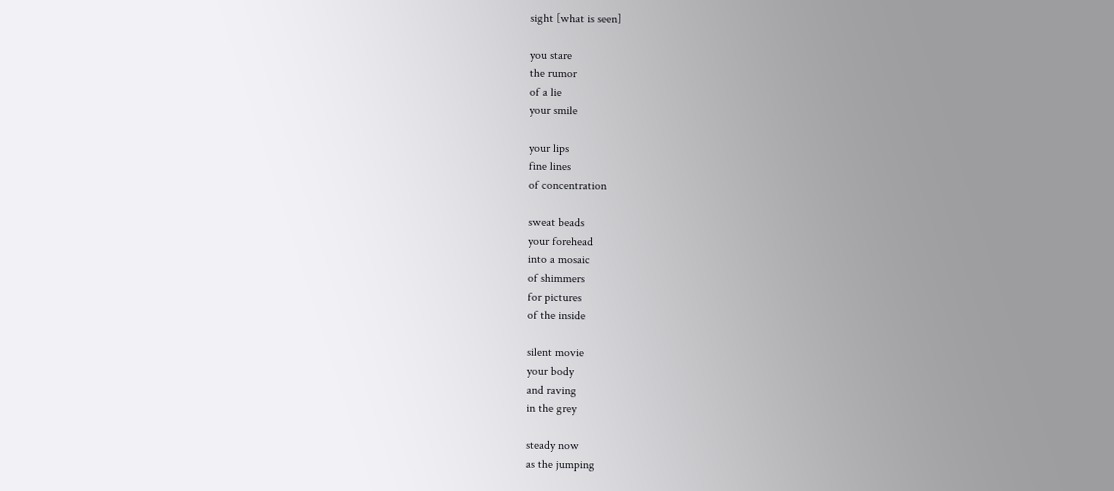sight [what is seen]

you stare
the rumor
of a lie
your smile

your lips
fine lines
of concentration

sweat beads
your forehead
into a mosaic
of shimmers
for pictures
of the inside

silent movie
your body
and raving
in the grey

steady now
as the jumping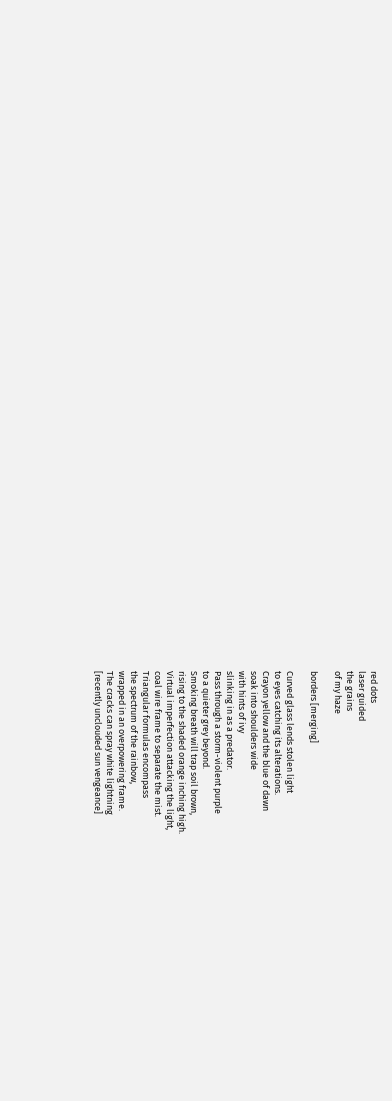red dots
laser guided
the grains
of my haze

borders [merging]

Curved glass lends stolen light
to eyes catching its alterations.
Crayon yellow and the blue of dawn
soak into shoulders wide
with hints of ivy
slinking in as a predator.
Pass through a storm-violent purple
to a quieter grey beyond.
Smoking breath will trap soil brown,
rising to the shaded orange inching high.
Virtual imperfection attacking the light,
coal wire frame to separate the mist.
Triangular formulas encompass
the spectrum of the rainbow,
wrapped in an overpowering frame.
The cracks can spray white lightning
[recently unclouded sun vengeance]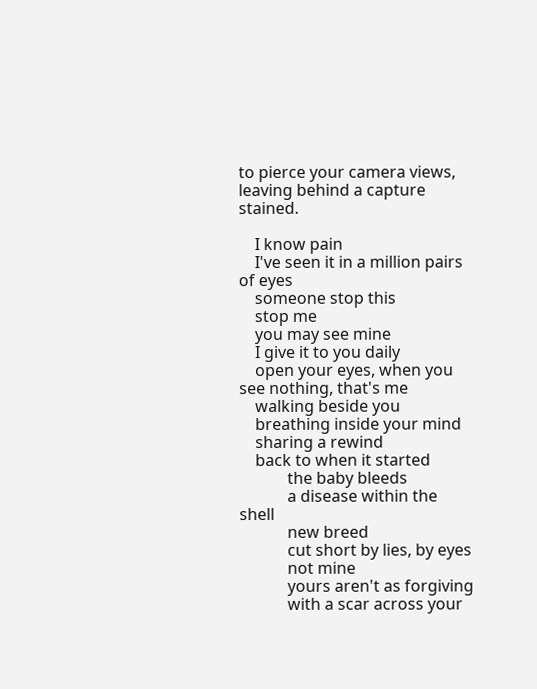to pierce your camera views,
leaving behind a capture stained.

    I know pain
    I've seen it in a million pairs of eyes
    someone stop this
    stop me
    you may see mine
    I give it to you daily
    open your eyes, when you see nothing, that's me
    walking beside you
    breathing inside your mind
    sharing a rewind
    back to when it started
            the baby bleeds
            a disease within the shell
            new breed
            cut short by lies, by eyes
            not mine
            yours aren't as forgiving
            with a scar across your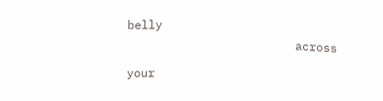belly
                        across your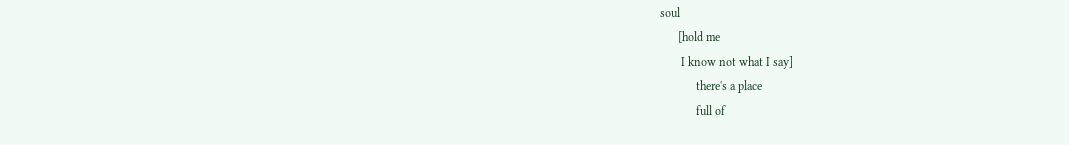soul
      [hold me
       I know not what I say]
            there's a place
            full of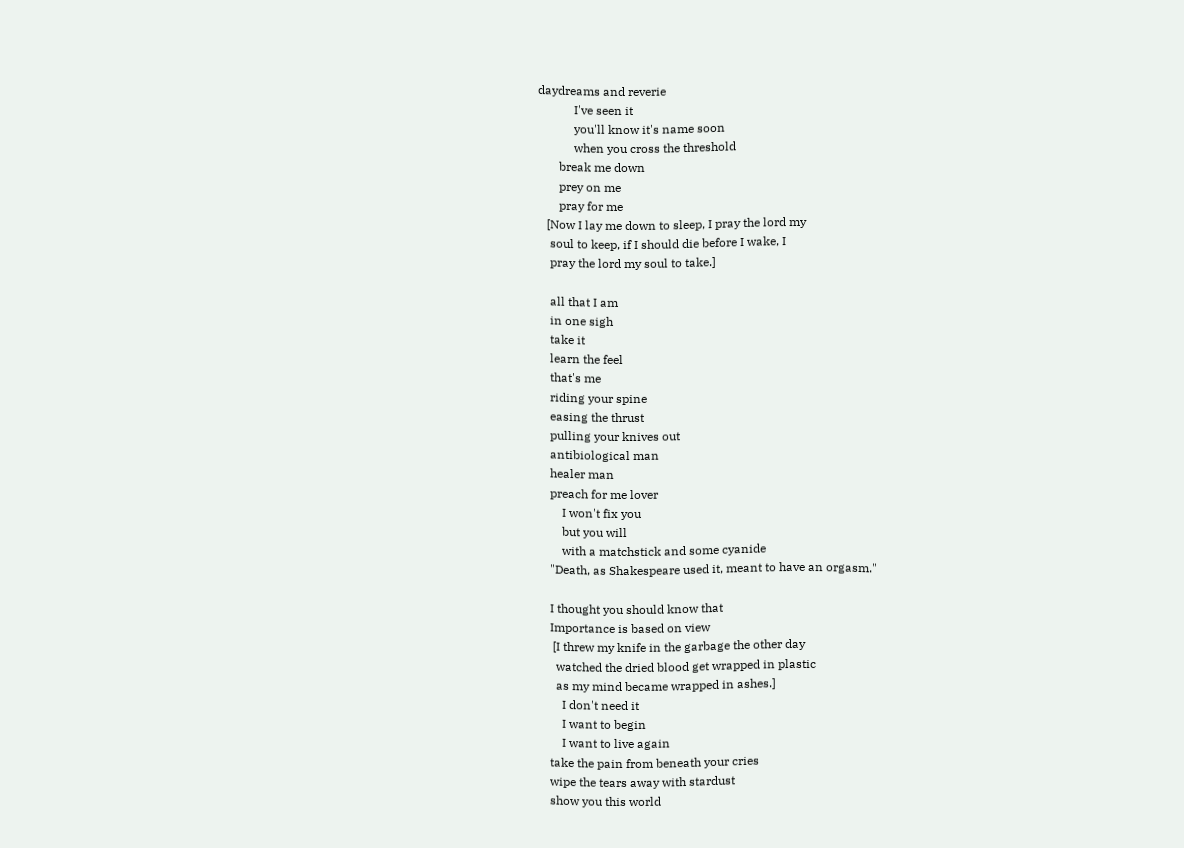daydreams and reverie
            I've seen it
            you'll know it's name soon
            when you cross the threshold
       break me down
       prey on me
       pray for me
   [Now I lay me down to sleep, I pray the lord my
    soul to keep, if I should die before I wake, I
    pray the lord my soul to take.]

    all that I am
    in one sigh
    take it
    learn the feel
    that's me
    riding your spine
    easing the thrust
    pulling your knives out
    antibiological man
    healer man
    preach for me lover
        I won't fix you
        but you will
        with a matchstick and some cyanide
    "Death, as Shakespeare used it, meant to have an orgasm."

    I thought you should know that
    Importance is based on view
     [I threw my knife in the garbage the other day
      watched the dried blood get wrapped in plastic
      as my mind became wrapped in ashes.]
        I don't need it
        I want to begin
        I want to live again
    take the pain from beneath your cries
    wipe the tears away with stardust
    show you this world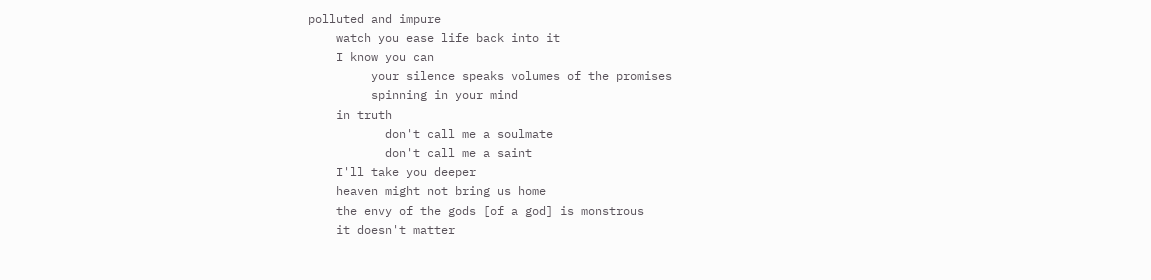polluted and impure
    watch you ease life back into it
    I know you can
         your silence speaks volumes of the promises
         spinning in your mind
    in truth
           don't call me a soulmate
           don't call me a saint
    I'll take you deeper
    heaven might not bring us home
    the envy of the gods [of a god] is monstrous
    it doesn't matter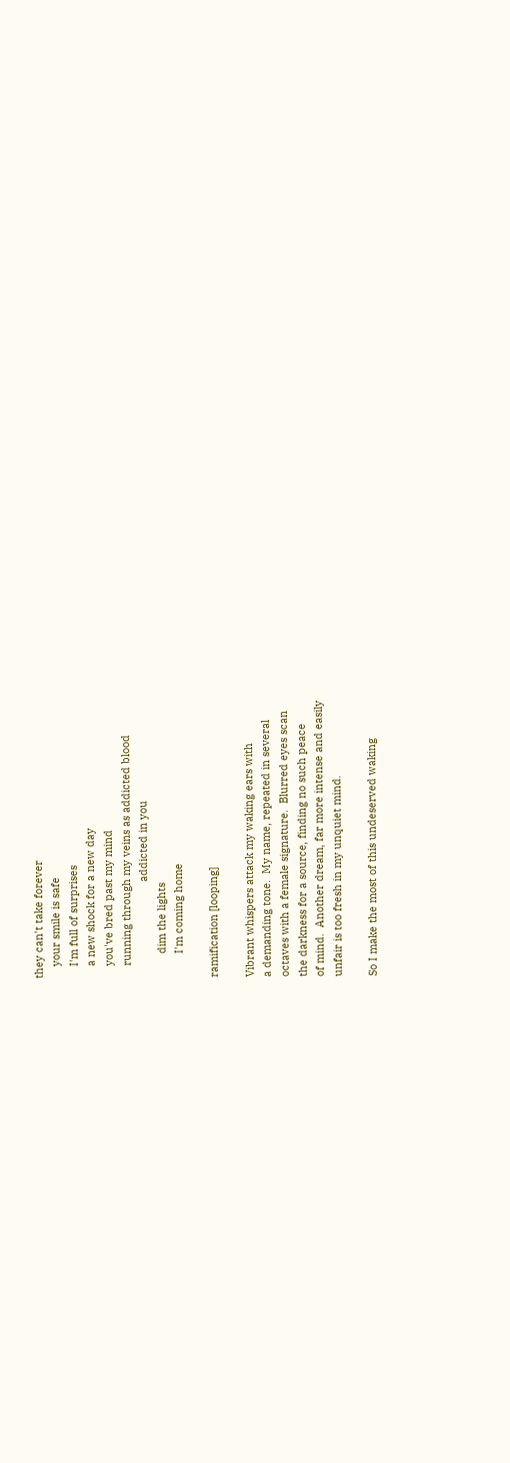they can't take forever
    your smile is safe
    I'm full of surprises
    a new shock for a new day
    you've bred past my mind
    running through my veins as addicted blood
                                addicted in you
        dim the lights
        I'm coming home

ramification [looping]

Vibrant whispers attack my waking ears with
a demanding tone.  My name, repeated in several
octaves with a female signature.  Blurred eyes scan
the darkness for a source, finding no such peace
of mind.  Another dream, far more intense and easily
unfair is too fresh in my unquiet mind.

So I make the most of this undeserved waking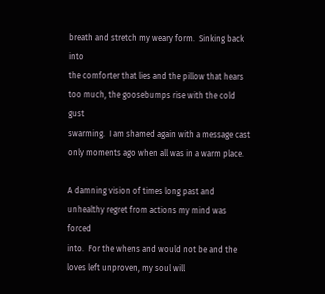breath and stretch my weary form.  Sinking back into
the comforter that lies and the pillow that hears
too much, the goosebumps rise with the cold gust
swarming.  I am shamed again with a message cast
only moments ago when all was in a warm place.

A damning vision of times long past and
unhealthy regret from actions my mind was forced
into.  For the whens and would not be and the
loves left unproven, my soul will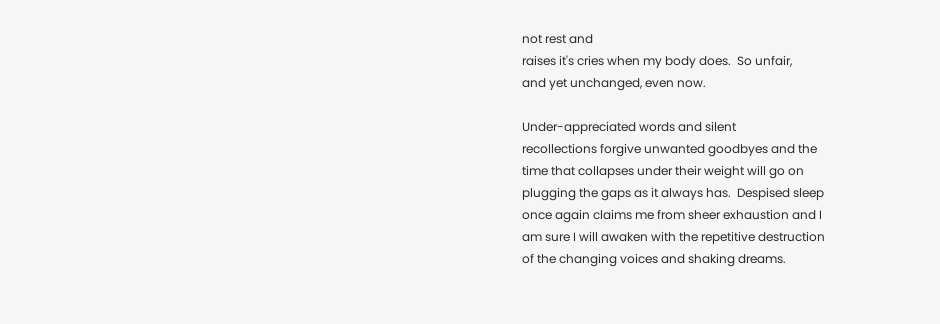not rest and
raises it's cries when my body does.  So unfair,
and yet unchanged, even now.

Under-appreciated words and silent
recollections forgive unwanted goodbyes and the
time that collapses under their weight will go on
plugging the gaps as it always has.  Despised sleep
once again claims me from sheer exhaustion and I
am sure I will awaken with the repetitive destruction
of the changing voices and shaking dreams.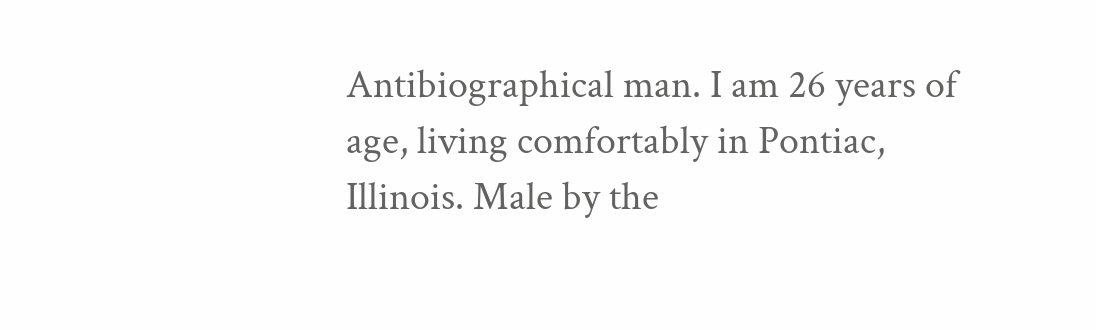Antibiographical man. I am 26 years of age, living comfortably in Pontiac, Illinois. Male by the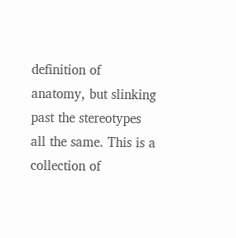definition of anatomy, but slinking past the stereotypes all the same. This is a collection of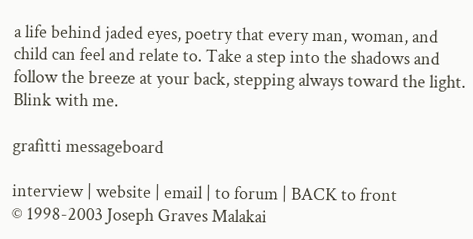a life behind jaded eyes, poetry that every man, woman, and child can feel and relate to. Take a step into the shadows and follow the breeze at your back, stepping always toward the light. Blink with me.

grafitti messageboard

interview | website | email | to forum | BACK to front
© 1998-2003 Joseph Graves Malakai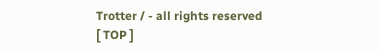Trotter / - all rights reserved
[ TOP ]